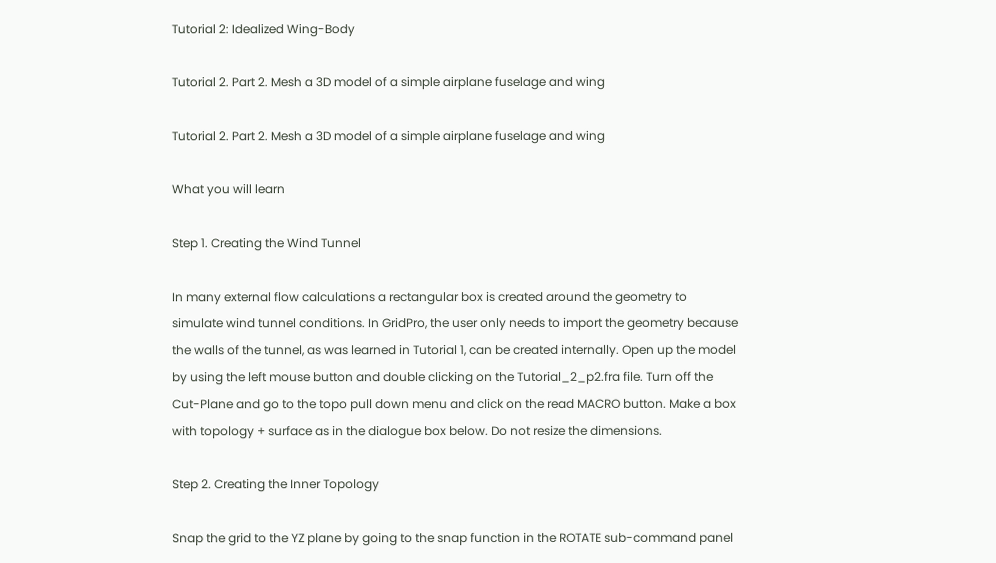Tutorial 2: Idealized Wing-Body

Tutorial 2. Part 2. Mesh a 3D model of a simple airplane fuselage and wing

Tutorial 2. Part 2. Mesh a 3D model of a simple airplane fuselage and wing

What you will learn

Step 1. Creating the Wind Tunnel

In many external flow calculations a rectangular box is created around the geometry to simulate wind tunnel conditions. In GridPro, the user only needs to import the geometry because the walls of the tunnel, as was learned in Tutorial 1, can be created internally. Open up the model by using the left mouse button and double clicking on the Tutorial_2_p2.fra file. Turn off the Cut-Plane and go to the topo pull down menu and click on the read MACRO button. Make a box with topology + surface as in the dialogue box below. Do not resize the dimensions.

Step 2. Creating the Inner Topology

Snap the grid to the YZ plane by going to the snap function in the ROTATE sub-command panel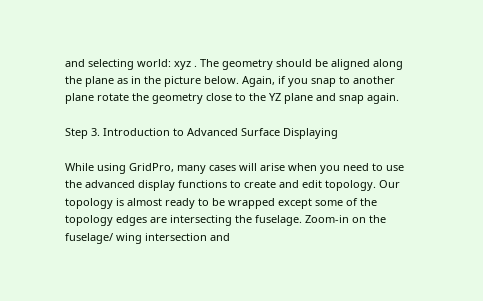and selecting world: xyz . The geometry should be aligned along the plane as in the picture below. Again, if you snap to another plane rotate the geometry close to the YZ plane and snap again.

Step 3. Introduction to Advanced Surface Displaying

While using GridPro, many cases will arise when you need to use the advanced display functions to create and edit topology. Our topology is almost ready to be wrapped except some of the topology edges are intersecting the fuselage. Zoom-in on the fuselage/ wing intersection and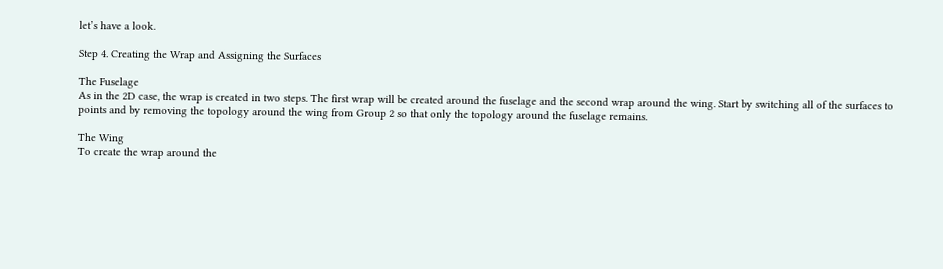let’s have a look.

Step 4. Creating the Wrap and Assigning the Surfaces

The Fuselage
As in the 2D case, the wrap is created in two steps. The first wrap will be created around the fuselage and the second wrap around the wing. Start by switching all of the surfaces to points and by removing the topology around the wing from Group 2 so that only the topology around the fuselage remains.

The Wing
To create the wrap around the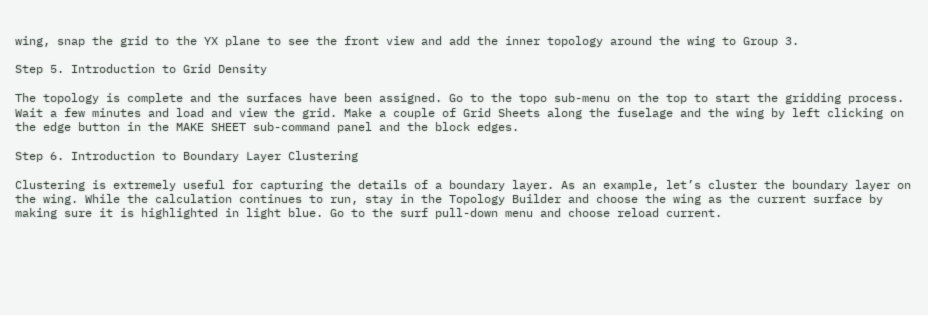wing, snap the grid to the YX plane to see the front view and add the inner topology around the wing to Group 3.

Step 5. Introduction to Grid Density

The topology is complete and the surfaces have been assigned. Go to the topo sub-menu on the top to start the gridding process. Wait a few minutes and load and view the grid. Make a couple of Grid Sheets along the fuselage and the wing by left clicking on the edge button in the MAKE SHEET sub-command panel and the block edges.

Step 6. Introduction to Boundary Layer Clustering

Clustering is extremely useful for capturing the details of a boundary layer. As an example, let’s cluster the boundary layer on the wing. While the calculation continues to run, stay in the Topology Builder and choose the wing as the current surface by making sure it is highlighted in light blue. Go to the surf pull-down menu and choose reload current.